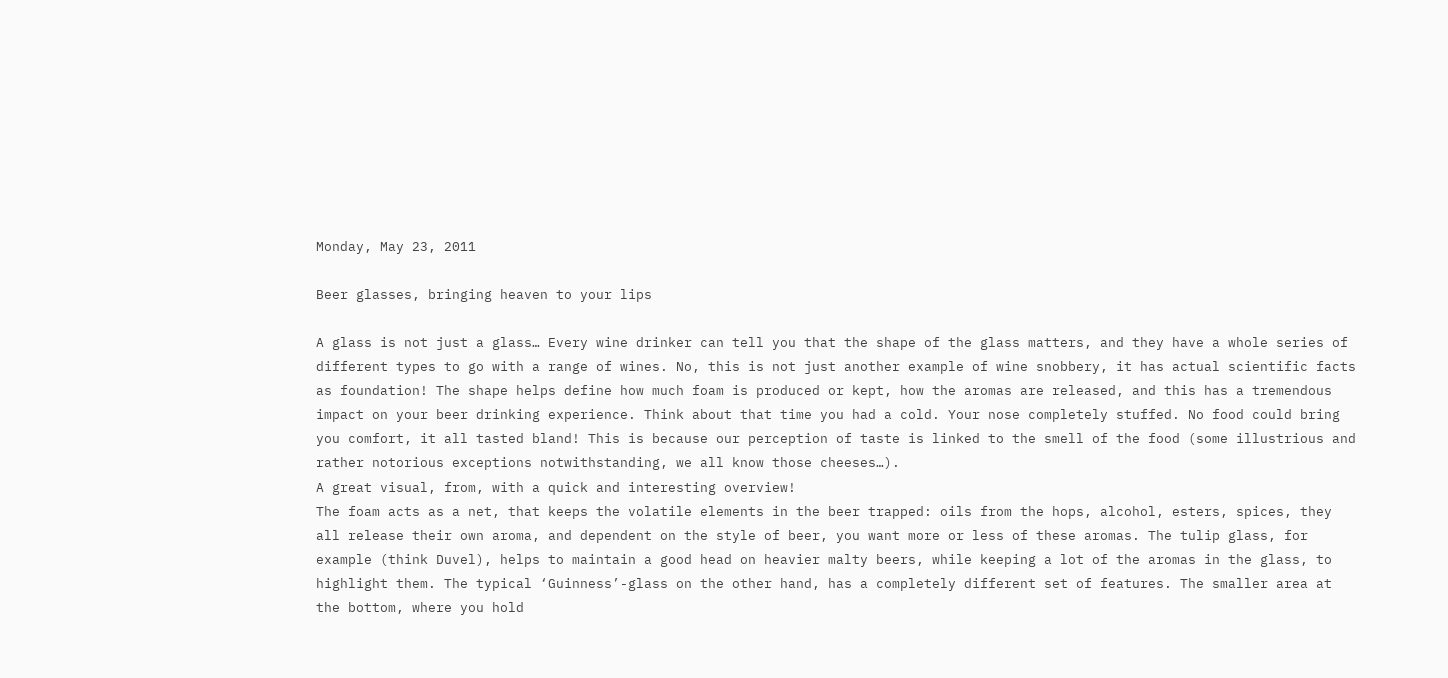Monday, May 23, 2011

Beer glasses, bringing heaven to your lips

A glass is not just a glass… Every wine drinker can tell you that the shape of the glass matters, and they have a whole series of different types to go with a range of wines. No, this is not just another example of wine snobbery, it has actual scientific facts as foundation! The shape helps define how much foam is produced or kept, how the aromas are released, and this has a tremendous impact on your beer drinking experience. Think about that time you had a cold. Your nose completely stuffed. No food could bring you comfort, it all tasted bland! This is because our perception of taste is linked to the smell of the food (some illustrious and rather notorious exceptions notwithstanding, we all know those cheeses…).
A great visual, from, with a quick and interesting overview!
The foam acts as a net, that keeps the volatile elements in the beer trapped: oils from the hops, alcohol, esters, spices, they all release their own aroma, and dependent on the style of beer, you want more or less of these aromas. The tulip glass, for example (think Duvel), helps to maintain a good head on heavier malty beers, while keeping a lot of the aromas in the glass, to highlight them. The typical ‘Guinness’-glass on the other hand, has a completely different set of features. The smaller area at the bottom, where you hold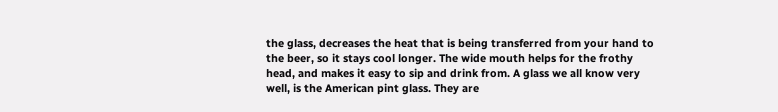the glass, decreases the heat that is being transferred from your hand to the beer, so it stays cool longer. The wide mouth helps for the frothy head, and makes it easy to sip and drink from. A glass we all know very well, is the American pint glass. They are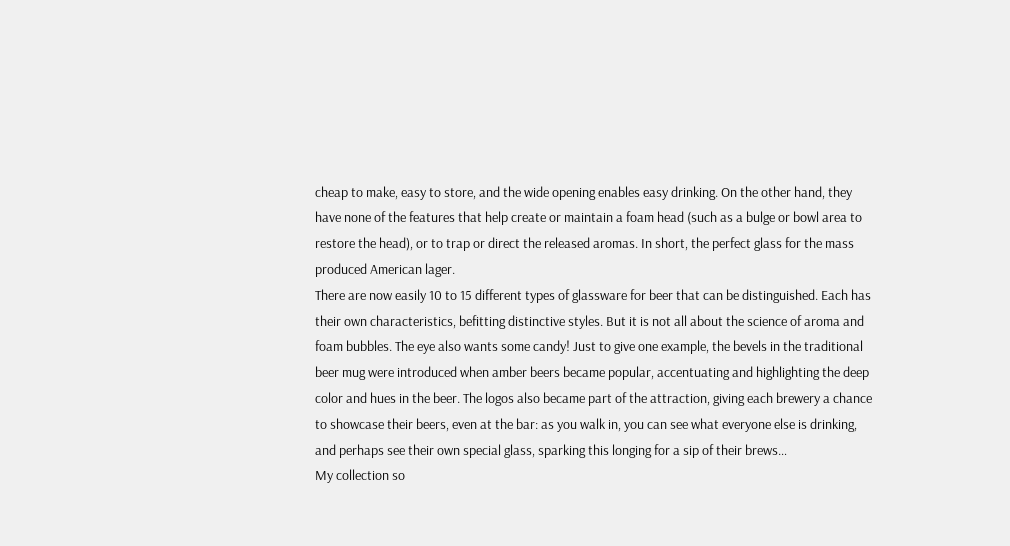cheap to make, easy to store, and the wide opening enables easy drinking. On the other hand, they have none of the features that help create or maintain a foam head (such as a bulge or bowl area to restore the head), or to trap or direct the released aromas. In short, the perfect glass for the mass produced American lager.
There are now easily 10 to 15 different types of glassware for beer that can be distinguished. Each has their own characteristics, befitting distinctive styles. But it is not all about the science of aroma and foam bubbles. The eye also wants some candy! Just to give one example, the bevels in the traditional beer mug were introduced when amber beers became popular, accentuating and highlighting the deep color and hues in the beer. The logos also became part of the attraction, giving each brewery a chance to showcase their beers, even at the bar: as you walk in, you can see what everyone else is drinking, and perhaps see their own special glass, sparking this longing for a sip of their brews…
My collection so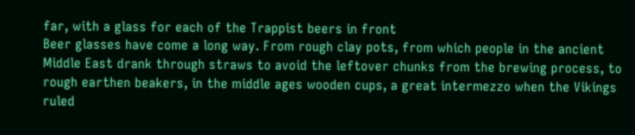far, with a glass for each of the Trappist beers in front
Beer glasses have come a long way. From rough clay pots, from which people in the ancient Middle East drank through straws to avoid the leftover chunks from the brewing process, to rough earthen beakers, in the middle ages wooden cups, a great intermezzo when the Vikings ruled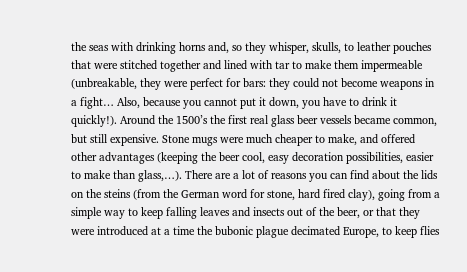the seas with drinking horns and, so they whisper, skulls, to leather pouches that were stitched together and lined with tar to make them impermeable (unbreakable, they were perfect for bars: they could not become weapons in a fight… Also, because you cannot put it down, you have to drink it quickly!). Around the 1500’s the first real glass beer vessels became common, but still expensive. Stone mugs were much cheaper to make, and offered other advantages (keeping the beer cool, easy decoration possibilities, easier to make than glass,…). There are a lot of reasons you can find about the lids on the steins (from the German word for stone, hard fired clay), going from a simple way to keep falling leaves and insects out of the beer, or that they were introduced at a time the bubonic plague decimated Europe, to keep flies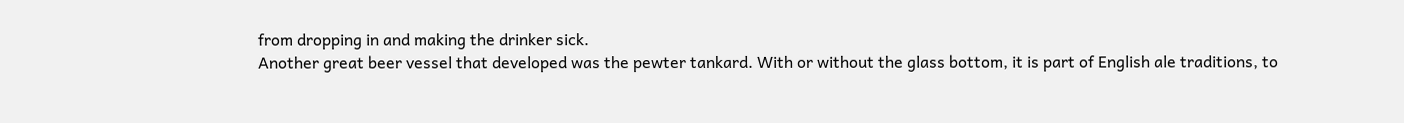from dropping in and making the drinker sick.
Another great beer vessel that developed was the pewter tankard. With or without the glass bottom, it is part of English ale traditions, to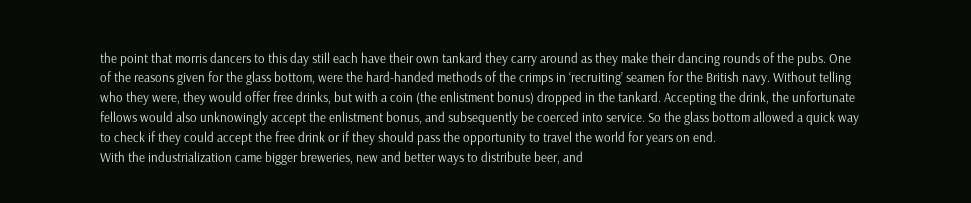the point that morris dancers to this day still each have their own tankard they carry around as they make their dancing rounds of the pubs. One of the reasons given for the glass bottom, were the hard-handed methods of the crimps in ‘recruiting’ seamen for the British navy. Without telling who they were, they would offer free drinks, but with a coin (the enlistment bonus) dropped in the tankard. Accepting the drink, the unfortunate fellows would also unknowingly accept the enlistment bonus, and subsequently be coerced into service. So the glass bottom allowed a quick way to check if they could accept the free drink or if they should pass the opportunity to travel the world for years on end.
With the industrialization came bigger breweries, new and better ways to distribute beer, and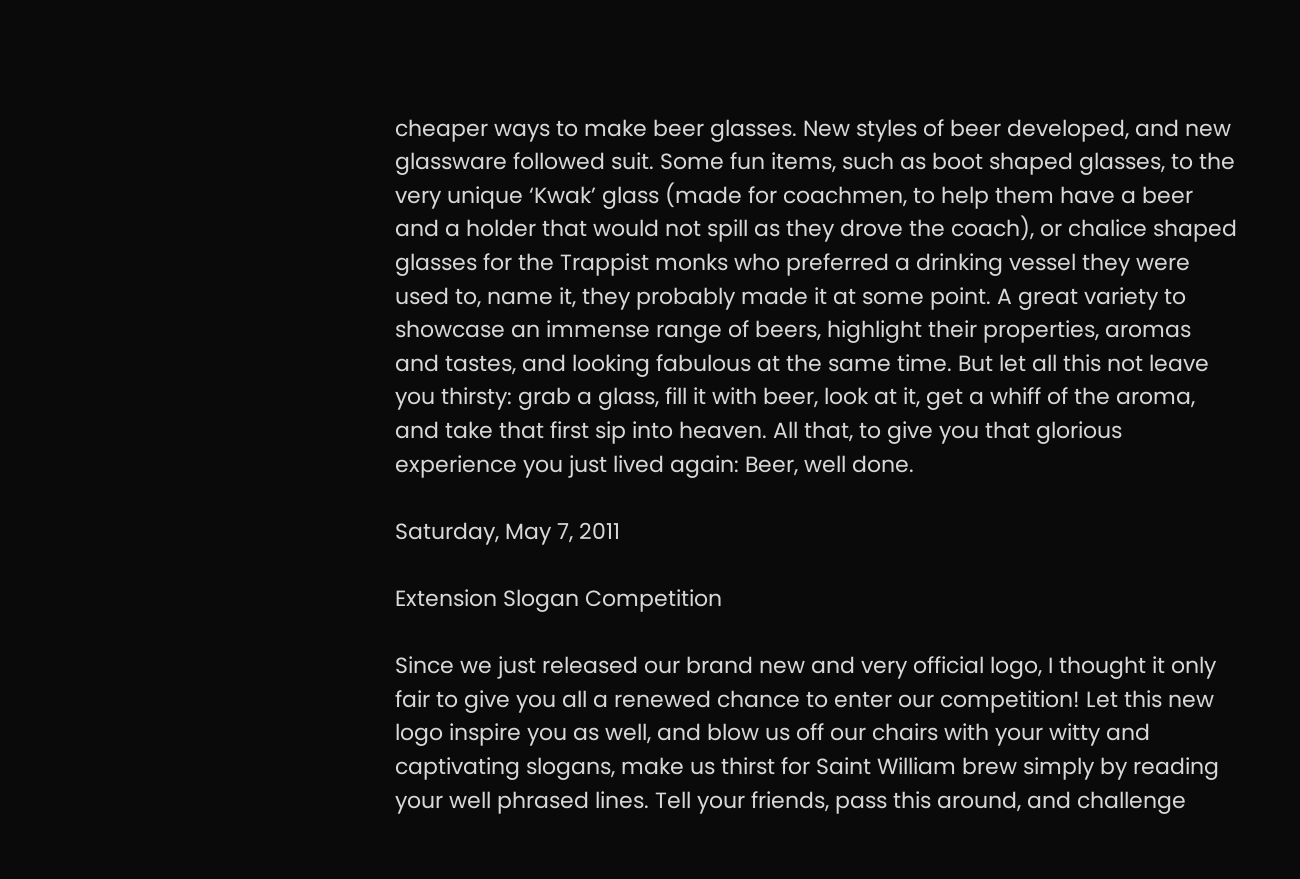cheaper ways to make beer glasses. New styles of beer developed, and new glassware followed suit. Some fun items, such as boot shaped glasses, to the very unique ‘Kwak’ glass (made for coachmen, to help them have a beer and a holder that would not spill as they drove the coach), or chalice shaped glasses for the Trappist monks who preferred a drinking vessel they were used to, name it, they probably made it at some point. A great variety to showcase an immense range of beers, highlight their properties, aromas and tastes, and looking fabulous at the same time. But let all this not leave you thirsty: grab a glass, fill it with beer, look at it, get a whiff of the aroma, and take that first sip into heaven. All that, to give you that glorious experience you just lived again: Beer, well done.

Saturday, May 7, 2011

Extension Slogan Competition

Since we just released our brand new and very official logo, I thought it only fair to give you all a renewed chance to enter our competition! Let this new logo inspire you as well, and blow us off our chairs with your witty and captivating slogans, make us thirst for Saint William brew simply by reading your well phrased lines. Tell your friends, pass this around, and challenge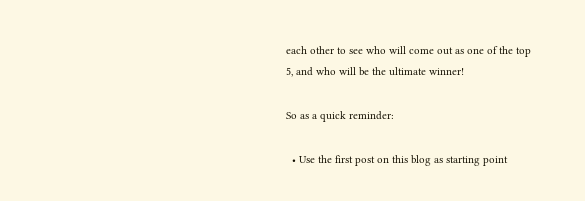each other to see who will come out as one of the top 5, and who will be the ultimate winner!

So as a quick reminder:

  • Use the first post on this blog as starting point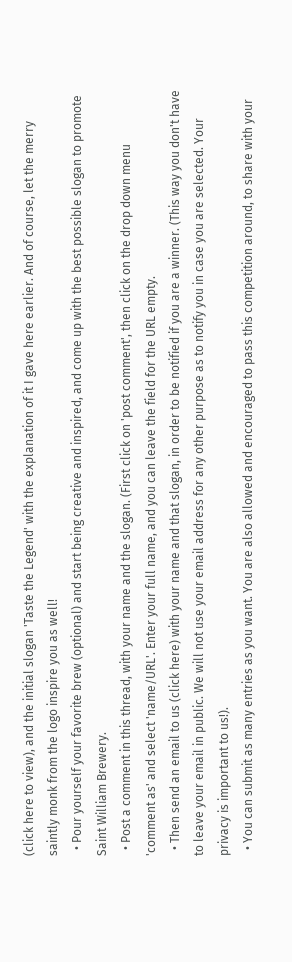(click here to view), and the initial slogan 'Taste the Legend' with the explanation of it I gave here earlier. And of course, let the merry saintly monk from the logo inspire you as well!
  • Pour yourself your favorite brew (optional) and start being creative and inspired, and come up with the best possible slogan to promote Saint William Brewery.
  • Post a comment in this thread, with your name and the slogan. (First click on 'post comment', then click on the drop down menu  'comment as' and select 'name/URL'. Enter your full name, and you can leave the field for the URL empty.
  • Then send an email to us (click here) with your name and that slogan, in order to be notified if you are a winner. (This way you don't have to leave your email in public. We will not use your email address for any other purpose as to notify you in case you are selected. Your privacy is important to us!).
  • You can submit as many entries as you want. You are also allowed and encouraged to pass this competition around, to share with your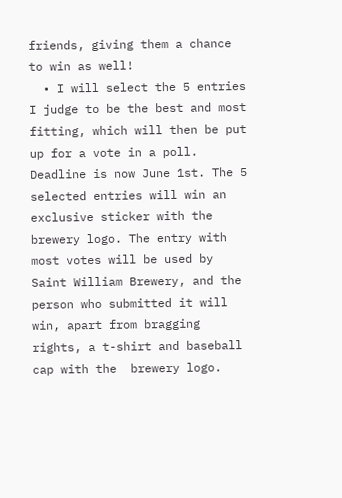friends, giving them a chance to win as well!
  • I will select the 5 entries I judge to be the best and most fitting, which will then be put up for a vote in a poll. Deadline is now June 1st. The 5 selected entries will win an exclusive sticker with the brewery logo. The entry with most votes will be used by Saint William Brewery, and the person who submitted it will win, apart from bragging rights, a t-shirt and baseball cap with the  brewery logo.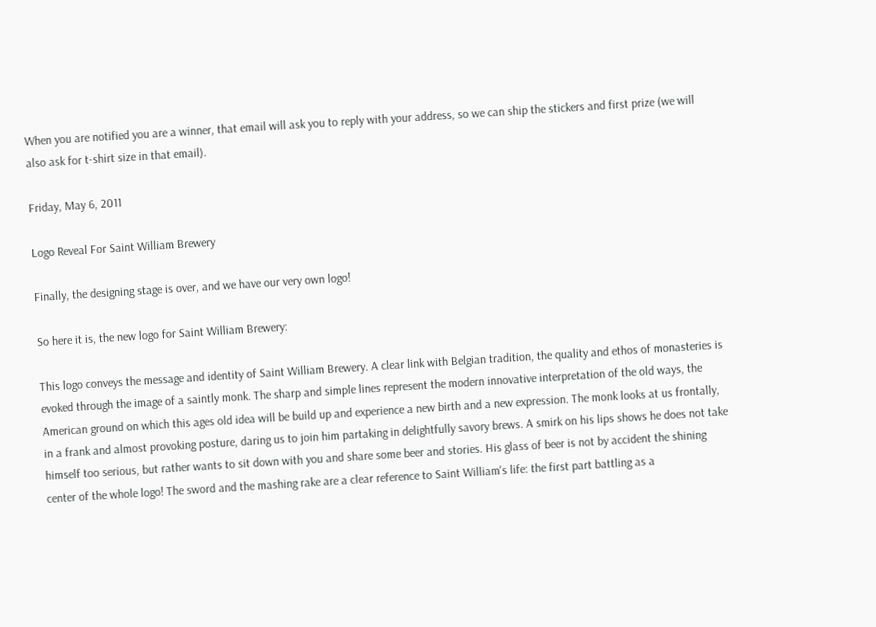When you are notified you are a winner, that email will ask you to reply with your address, so we can ship the stickers and first prize (we will also ask for t-shirt size in that email).

Friday, May 6, 2011

Logo Reveal For Saint William Brewery

Finally, the designing stage is over, and we have our very own logo!

So here it is, the new logo for Saint William Brewery:

This logo conveys the message and identity of Saint William Brewery. A clear link with Belgian tradition, the quality and ethos of monasteries is evoked through the image of a saintly monk. The sharp and simple lines represent the modern innovative interpretation of the old ways, the American ground on which this ages old idea will be build up and experience a new birth and a new expression. The monk looks at us frontally, in a frank and almost provoking posture, daring us to join him partaking in delightfully savory brews. A smirk on his lips shows he does not take himself too serious, but rather wants to sit down with you and share some beer and stories. His glass of beer is not by accident the shining center of the whole logo! The sword and the mashing rake are a clear reference to Saint William's life: the first part battling as a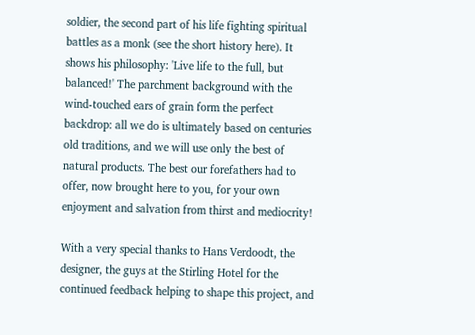soldier, the second part of his life fighting spiritual battles as a monk (see the short history here). It shows his philosophy: 'Live life to the full, but balanced!' The parchment background with the wind-touched ears of grain form the perfect backdrop: all we do is ultimately based on centuries old traditions, and we will use only the best of natural products. The best our forefathers had to offer, now brought here to you, for your own enjoyment and salvation from thirst and mediocrity!

With a very special thanks to Hans Verdoodt, the designer, the guys at the Stirling Hotel for the continued feedback helping to shape this project, and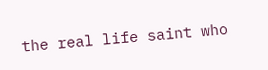the real life saint who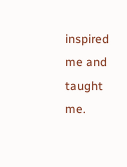inspired me and taught me.